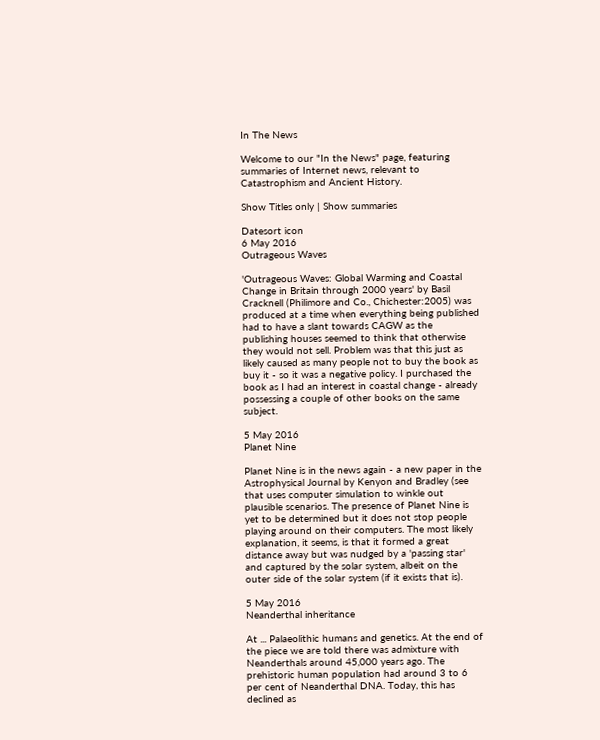In The News

Welcome to our "In the News" page, featuring summaries of Internet news, relevant to Catastrophism and Ancient History.

Show Titles only | Show summaries

Datesort icon
6 May 2016
Outrageous Waves

'Outrageous Waves: Global Warming and Coastal Change in Britain through 2000 years' by Basil Cracknell (Philimore and Co., Chichester:2005) was produced at a time when everything being published had to have a slant towards CAGW as the publishing houses seemed to think that otherwise they would not sell. Problem was that this just as likely caused as many people not to buy the book as buy it - so it was a negative policy. I purchased the book as I had an interest in coastal change - already possessing a couple of other books on the same subject.

5 May 2016
Planet Nine

Planet Nine is in the news again - a new paper in the Astrophysical Journal by Kenyon and Bradley (see that uses computer simulation to winkle out plausible scenarios. The presence of Planet Nine is yet to be determined but it does not stop people playing around on their computers. The most likely explanation, it seems, is that it formed a great distance away but was nudged by a 'passing star' and captured by the solar system, albeit on the outer side of the solar system (if it exists that is).

5 May 2016
Neanderthal inheritance

At ... Palaeolithic humans and genetics. At the end of the piece we are told there was admixture with Neanderthals around 45,000 years ago. The prehistoric human population had around 3 to 6 per cent of Neanderthal DNA. Today, this has declined as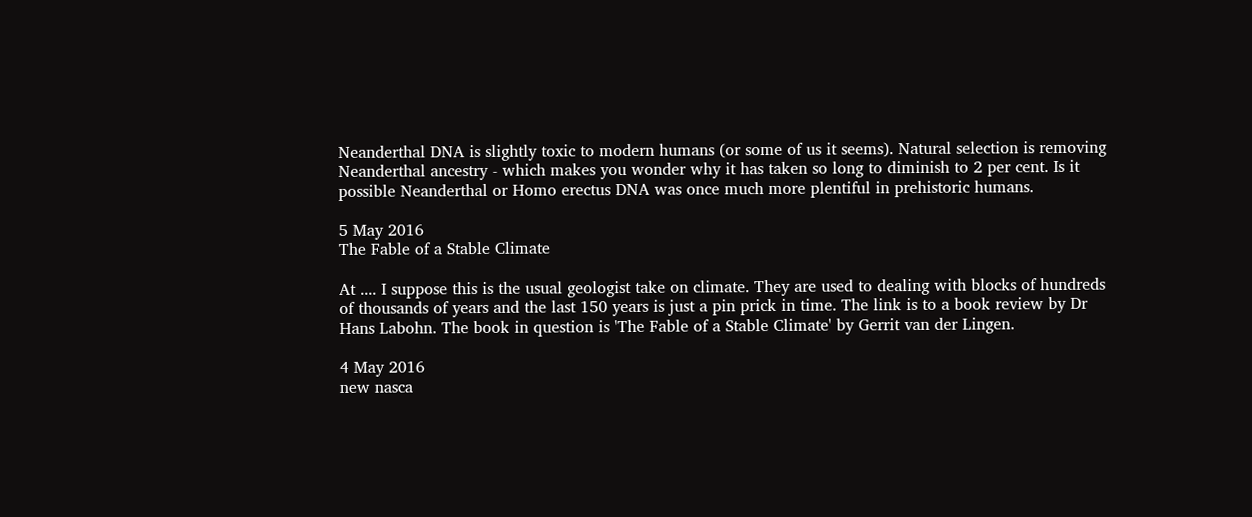Neanderthal DNA is slightly toxic to modern humans (or some of us it seems). Natural selection is removing Neanderthal ancestry - which makes you wonder why it has taken so long to diminish to 2 per cent. Is it possible Neanderthal or Homo erectus DNA was once much more plentiful in prehistoric humans.

5 May 2016
The Fable of a Stable Climate

At .... I suppose this is the usual geologist take on climate. They are used to dealing with blocks of hundreds of thousands of years and the last 150 years is just a pin prick in time. The link is to a book review by Dr Hans Labohn. The book in question is 'The Fable of a Stable Climate' by Gerrit van der Lingen.

4 May 2016
new nasca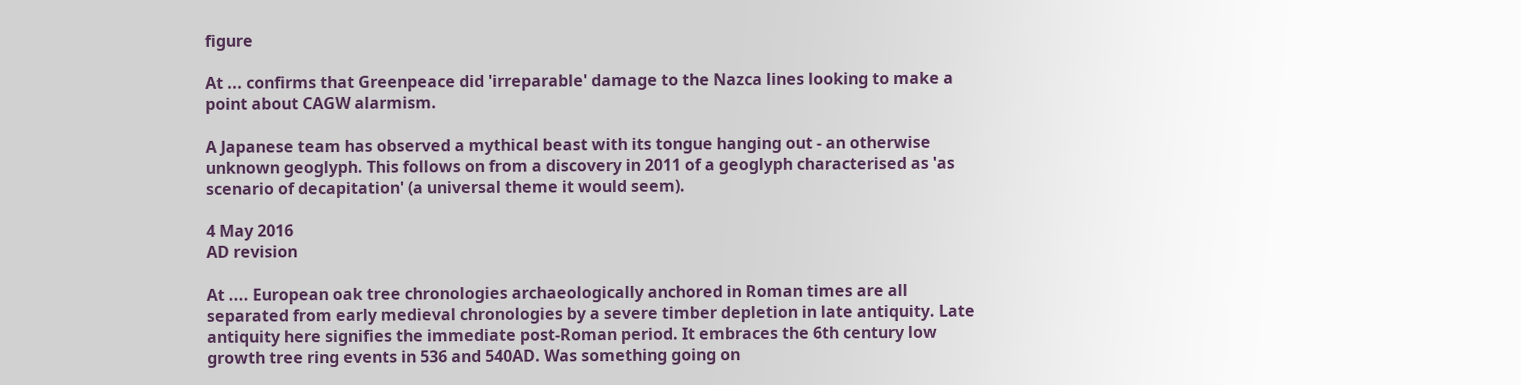figure

At ... confirms that Greenpeace did 'irreparable' damage to the Nazca lines looking to make a point about CAGW alarmism.

A Japanese team has observed a mythical beast with its tongue hanging out - an otherwise unknown geoglyph. This follows on from a discovery in 2011 of a geoglyph characterised as 'as scenario of decapitation' (a universal theme it would seem).

4 May 2016
AD revision

At .... European oak tree chronologies archaeologically anchored in Roman times are all separated from early medieval chronologies by a severe timber depletion in late antiquity. Late antiquity here signifies the immediate post-Roman period. It embraces the 6th century low growth tree ring events in 536 and 540AD. Was something going on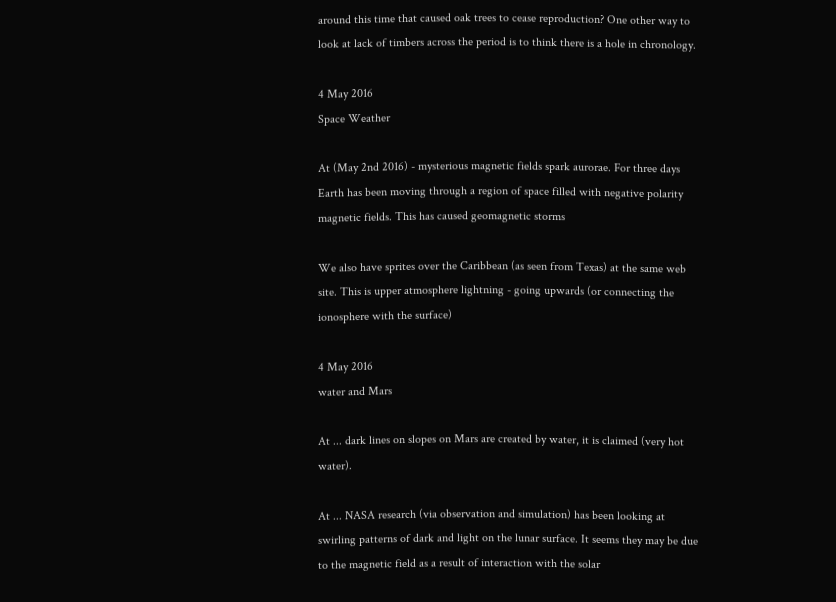around this time that caused oak trees to cease reproduction? One other way to look at lack of timbers across the period is to think there is a hole in chronology.

4 May 2016
Space Weather

At (May 2nd 2016) - mysterious magnetic fields spark aurorae. For three days Earth has been moving through a region of space filled with negative polarity magnetic fields. This has caused geomagnetic storms

We also have sprites over the Caribbean (as seen from Texas) at the same web site. This is upper atmosphere lightning - going upwards (or connecting the ionosphere with the surface)

4 May 2016
water and Mars

At ... dark lines on slopes on Mars are created by water, it is claimed (very hot water).

At ... NASA research (via observation and simulation) has been looking at swirling patterns of dark and light on the lunar surface. It seems they may be due to the magnetic field as a result of interaction with the solar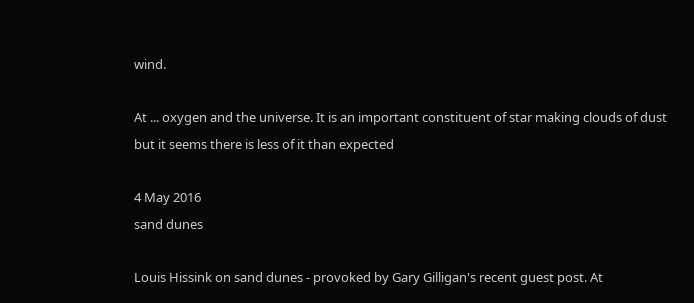wind.

At ... oxygen and the universe. It is an important constituent of star making clouds of dust but it seems there is less of it than expected

4 May 2016
sand dunes

Louis Hissink on sand dunes - provoked by Gary Gilligan's recent guest post. At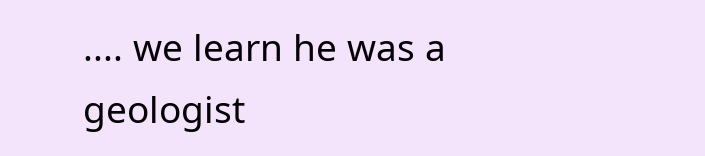.... we learn he was a geologist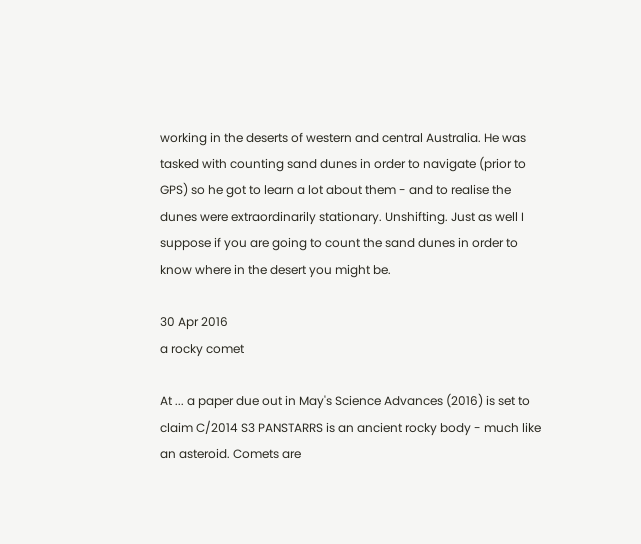working in the deserts of western and central Australia. He was tasked with counting sand dunes in order to navigate (prior to GPS) so he got to learn a lot about them - and to realise the dunes were extraordinarily stationary. Unshifting. Just as well I suppose if you are going to count the sand dunes in order to know where in the desert you might be.

30 Apr 2016
a rocky comet

At ... a paper due out in May's Science Advances (2016) is set to claim C/2014 S3 PANSTARRS is an ancient rocky body - much like an asteroid. Comets are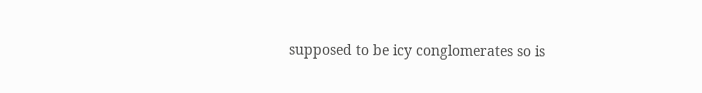supposed to be icy conglomerates so is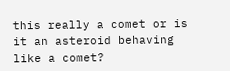this really a comet or is it an asteroid behaving like a comet?